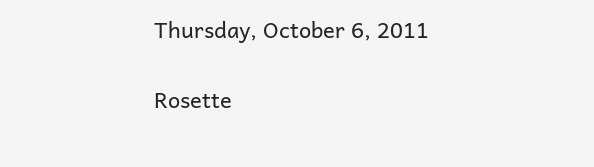Thursday, October 6, 2011

Rosette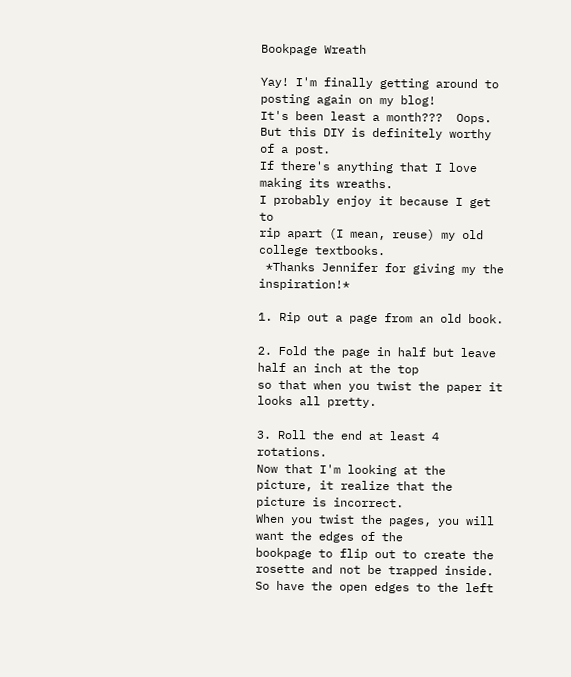Bookpage Wreath

Yay! I'm finally getting around to posting again on my blog!
It's been least a month???  Oops.
But this DIY is definitely worthy of a post.
If there's anything that I love making its wreaths.
I probably enjoy it because I get to
rip apart (I mean, reuse) my old college textbooks.
 *Thanks Jennifer for giving my the inspiration!*

1. Rip out a page from an old book.

2. Fold the page in half but leave half an inch at the top
so that when you twist the paper it looks all pretty.

3. Roll the end at least 4 rotations.
Now that I'm looking at the picture, it realize that the picture is incorrect.
When you twist the pages, you will want the edges of the
bookpage to flip out to create the rosette and not be trapped inside.
So have the open edges to the left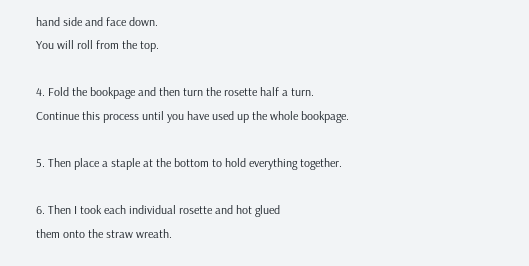hand side and face down.
You will roll from the top.

4. Fold the bookpage and then turn the rosette half a turn.
Continue this process until you have used up the whole bookpage.

5. Then place a staple at the bottom to hold everything together.

6. Then I took each individual rosette and hot glued
them onto the straw wreath.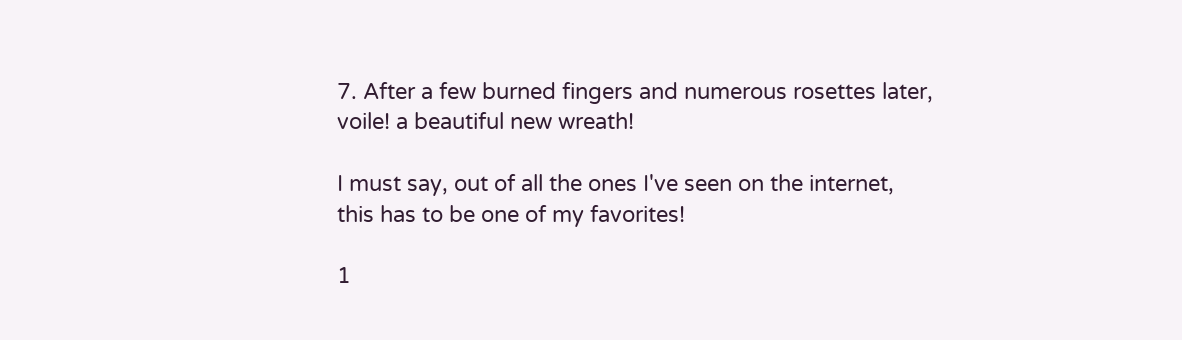7. After a few burned fingers and numerous rosettes later,
voile! a beautiful new wreath!

I must say, out of all the ones I've seen on the internet,
this has to be one of my favorites!

1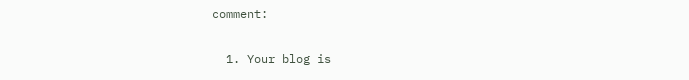comment:

  1. Your blog is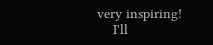very inspiring!
    I'll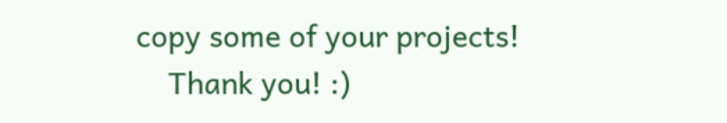copy some of your projects!
    Thank you! :)